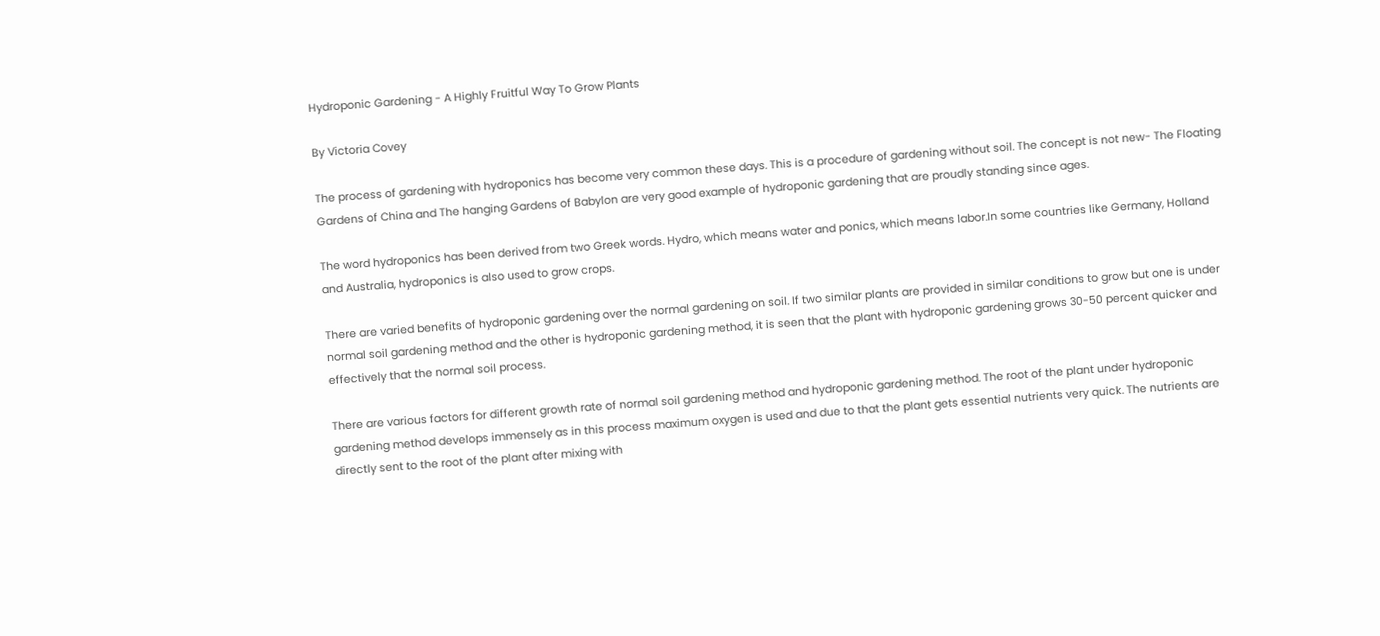Hydroponic Gardening - A Highly Fruitful Way To Grow Plants

By Victoria Covey

The process of gardening with hydroponics has become very common these days. This is a procedure of gardening without soil. The concept is not new- The Floating Gardens of China and The hanging Gardens of Babylon are very good example of hydroponic gardening that are proudly standing since ages.

The word hydroponics has been derived from two Greek words. Hydro, which means water and ponics, which means labor.In some countries like Germany, Holland and Australia, hydroponics is also used to grow crops.

There are varied benefits of hydroponic gardening over the normal gardening on soil. If two similar plants are provided in similar conditions to grow but one is under normal soil gardening method and the other is hydroponic gardening method, it is seen that the plant with hydroponic gardening grows 30-50 percent quicker and effectively that the normal soil process.

There are various factors for different growth rate of normal soil gardening method and hydroponic gardening method. The root of the plant under hydroponic gardening method develops immensely as in this process maximum oxygen is used and due to that the plant gets essential nutrients very quick. The nutrients are directly sent to the root of the plant after mixing with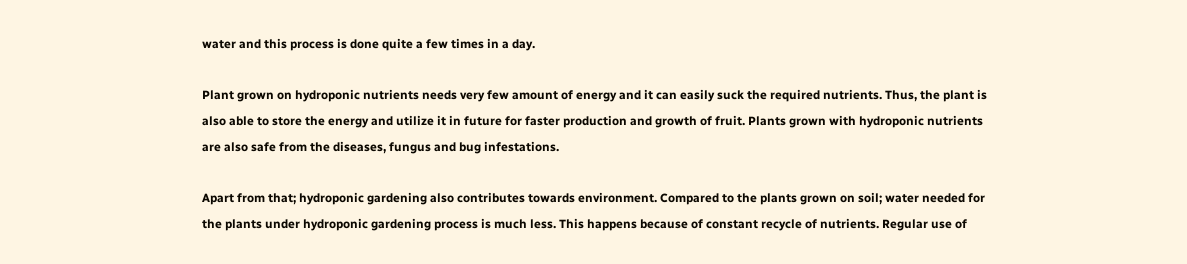water and this process is done quite a few times in a day.

Plant grown on hydroponic nutrients needs very few amount of energy and it can easily suck the required nutrients. Thus, the plant is also able to store the energy and utilize it in future for faster production and growth of fruit. Plants grown with hydroponic nutrients are also safe from the diseases, fungus and bug infestations.

Apart from that; hydroponic gardening also contributes towards environment. Compared to the plants grown on soil; water needed for the plants under hydroponic gardening process is much less. This happens because of constant recycle of nutrients. Regular use of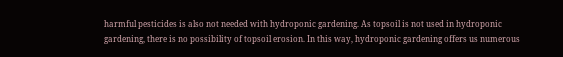harmful pesticides is also not needed with hydroponic gardening. As topsoil is not used in hydroponic gardening, there is no possibility of topsoil erosion. In this way, hydroponic gardening offers us numerous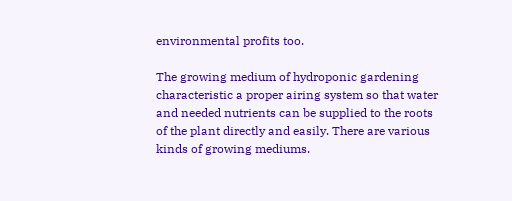environmental profits too.

The growing medium of hydroponic gardening characteristic a proper airing system so that water and needed nutrients can be supplied to the roots of the plant directly and easily. There are various kinds of growing mediums.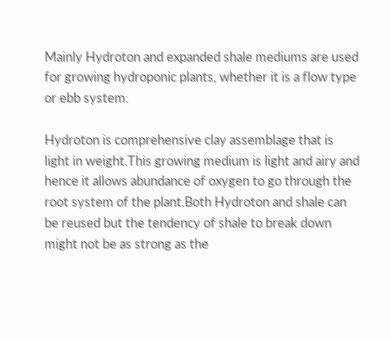Mainly Hydroton and expanded shale mediums are used for growing hydroponic plants, whether it is a flow type or ebb system.

Hydroton is comprehensive clay assemblage that is light in weight.This growing medium is light and airy and hence it allows abundance of oxygen to go through the root system of the plant.Both Hydroton and shale can be reused but the tendency of shale to break down might not be as strong as the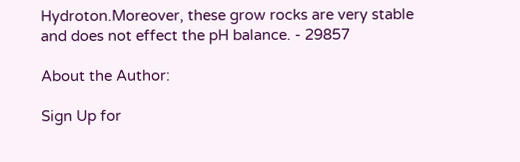Hydroton.Moreover, these grow rocks are very stable and does not effect the pH balance. - 29857

About the Author:

Sign Up for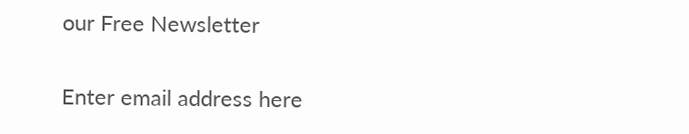our Free Newsletter

Enter email address here